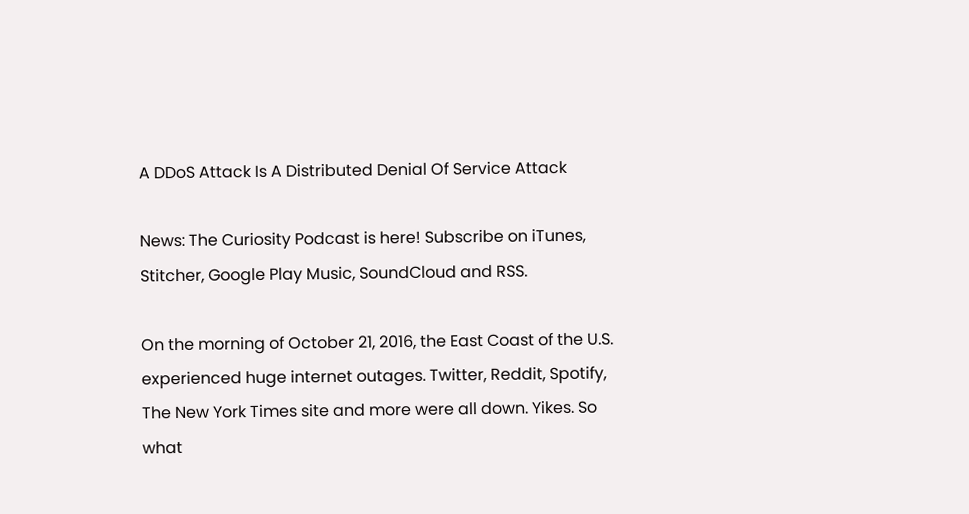A DDoS Attack Is A Distributed Denial Of Service Attack

News: The Curiosity Podcast is here! Subscribe on iTunes, Stitcher, Google Play Music, SoundCloud and RSS.

On the morning of October 21, 2016, the East Coast of the U.S. experienced huge internet outages. Twitter, Reddit, Spotify, The New York Times site and more were all down. Yikes. So what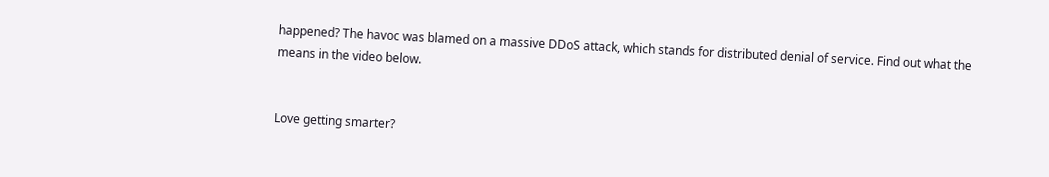happened? The havoc was blamed on a massive DDoS attack, which stands for distributed denial of service. Find out what the means in the video below.


Love getting smarter?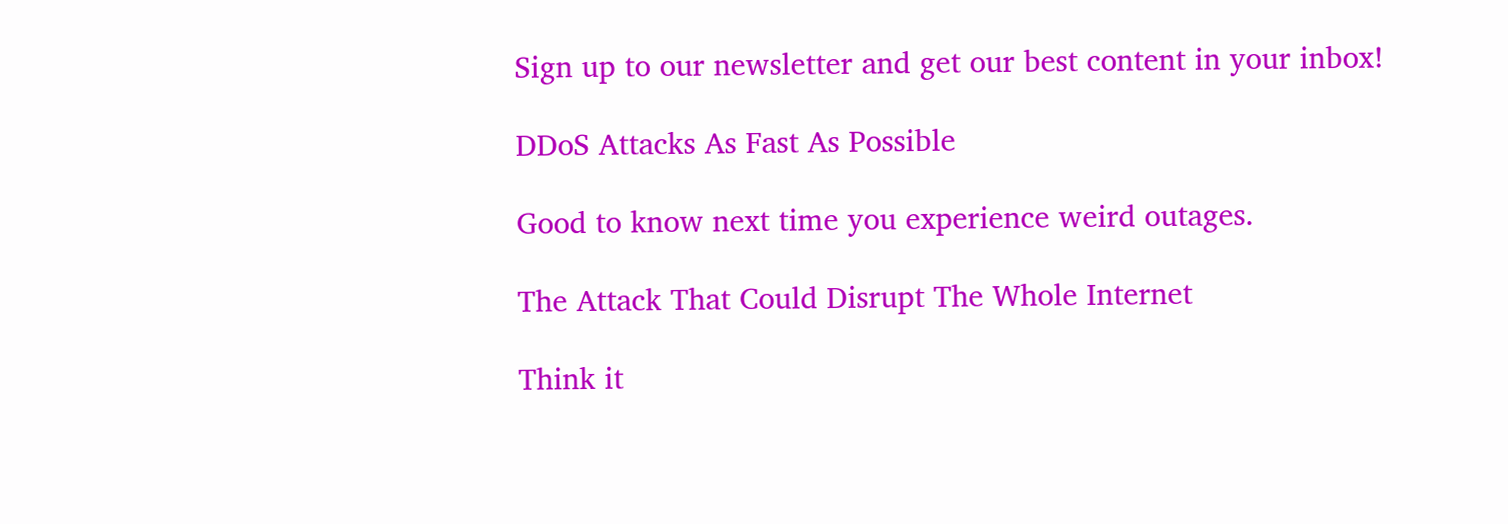Sign up to our newsletter and get our best content in your inbox!

DDoS Attacks As Fast As Possible

Good to know next time you experience weird outages.

The Attack That Could Disrupt The Whole Internet

Think it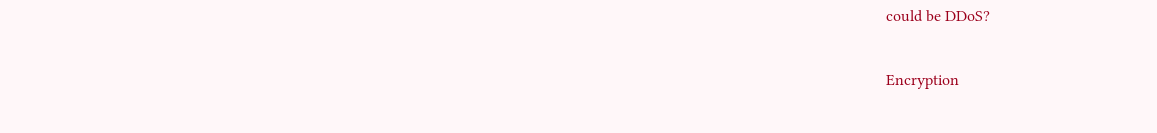could be DDoS?

Encryption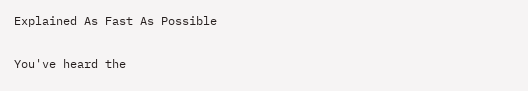Explained As Fast As Possible

You've heard the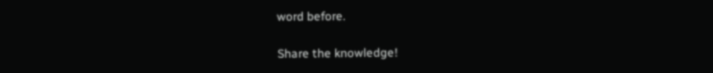word before.

Share the knowledge!